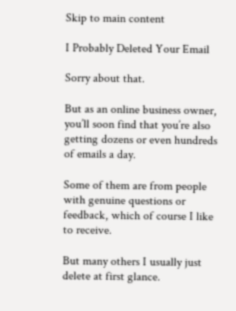Skip to main content

I Probably Deleted Your Email

Sorry about that.

But as an online business owner, you’ll soon find that you’re also getting dozens or even hundreds of emails a day.

Some of them are from people with genuine questions or feedback, which of course I like to receive.

But many others I usually just delete at first glance.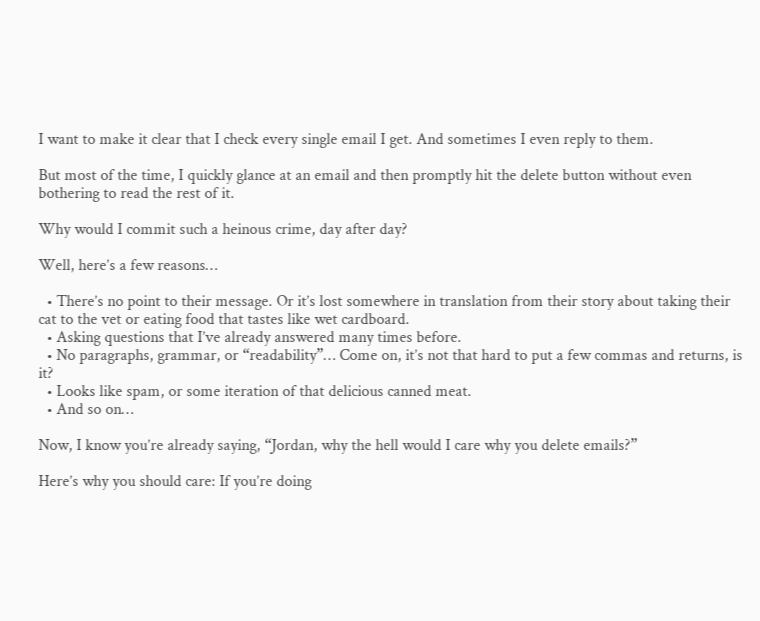I want to make it clear that I check every single email I get. And sometimes I even reply to them.

But most of the time, I quickly glance at an email and then promptly hit the delete button without even bothering to read the rest of it.

Why would I commit such a heinous crime, day after day?

Well, here’s a few reasons…

  • There’s no point to their message. Or it’s lost somewhere in translation from their story about taking their cat to the vet or eating food that tastes like wet cardboard.
  • Asking questions that I’ve already answered many times before.
  • No paragraphs, grammar, or “readability”… Come on, it’s not that hard to put a few commas and returns, is it?
  • Looks like spam, or some iteration of that delicious canned meat.
  • And so on…

Now, I know you’re already saying, “Jordan, why the hell would I care why you delete emails?”

Here’s why you should care: If you’re doing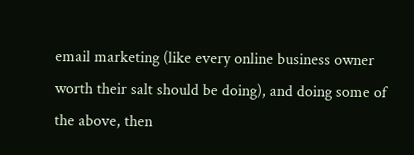email marketing (like every online business owner worth their salt should be doing), and doing some of the above, then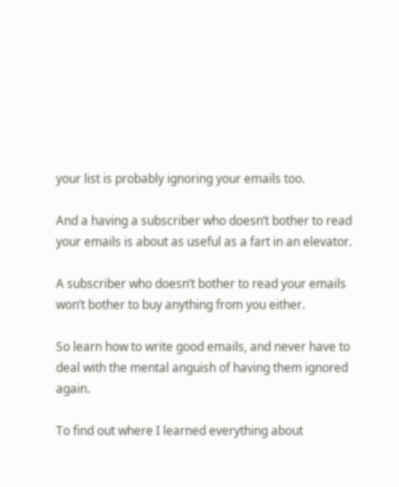your list is probably ignoring your emails too.

And a having a subscriber who doesn’t bother to read your emails is about as useful as a fart in an elevator.

A subscriber who doesn’t bother to read your emails won’t bother to buy anything from you either.

So learn how to write good emails, and never have to deal with the mental anguish of having them ignored again.

To find out where I learned everything about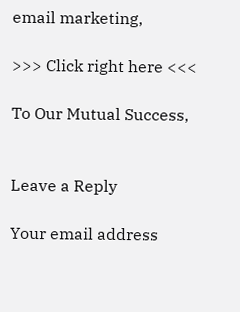email marketing,

>>> Click right here <<<

To Our Mutual Success,


Leave a Reply

Your email address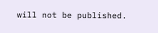will not be published.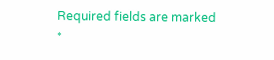Required fields are marked *